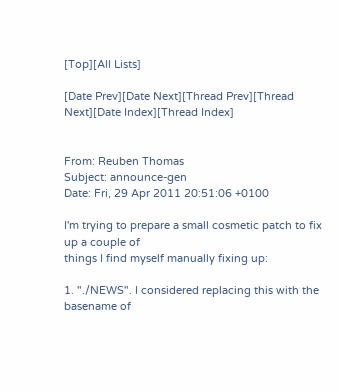[Top][All Lists]

[Date Prev][Date Next][Thread Prev][Thread Next][Date Index][Thread Index]


From: Reuben Thomas
Subject: announce-gen
Date: Fri, 29 Apr 2011 20:51:06 +0100

I'm trying to prepare a small cosmetic patch to fix up a couple of
things I find myself manually fixing up:

1. "./NEWS". I considered replacing this with the basename of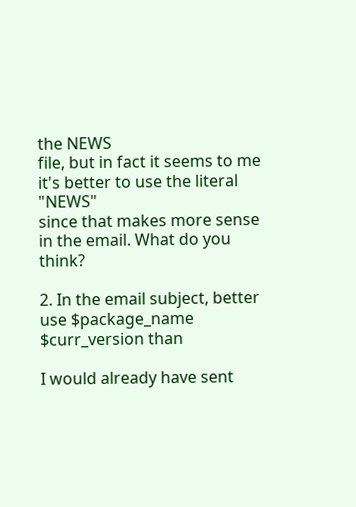the NEWS
file, but in fact it seems to me it's better to use the literal "NEWS"
since that makes more sense in the email. What do you think?

2. In the email subject, better use $package_name $curr_version than

I would already have sent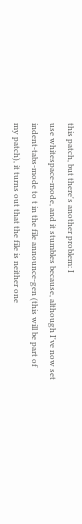this patch, but there's another problem: I
use whitespace-mode, and it stumbles because, although I've now set
indent-tabs-mode to t in the file announce-gen (this will be part of
my patch), it turns out that the file is neither one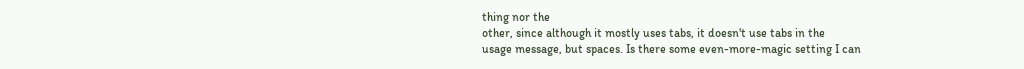thing nor the
other, since although it mostly uses tabs, it doesn't use tabs in the
usage message, but spaces. Is there some even-more-magic setting I can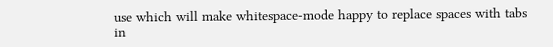use which will make whitespace-mode happy to replace spaces with tabs
in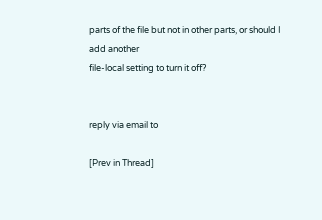parts of the file but not in other parts, or should I add another
file-local setting to turn it off?


reply via email to

[Prev in Thread]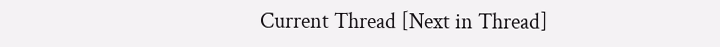Current Thread [Next in Thread]